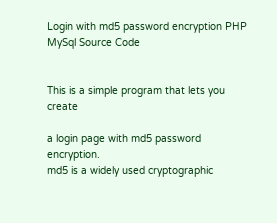Login with md5 password encryption PHP MySql Source Code


This is a simple program that lets you create

a login page with md5 password encryption.
md5 is a widely used cryptographic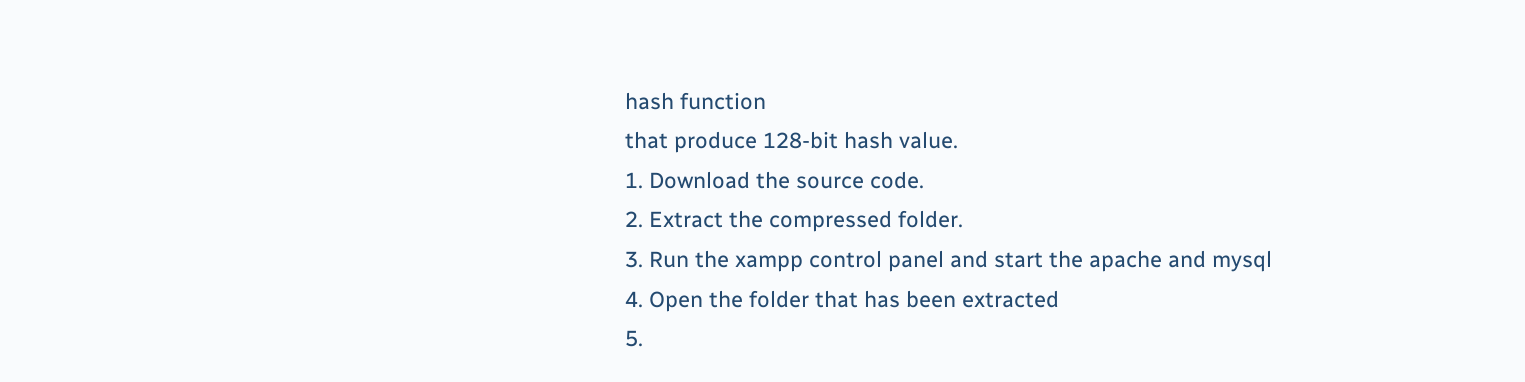hash function
that produce 128-bit hash value.
1. Download the source code.
2. Extract the compressed folder.
3. Run the xampp control panel and start the apache and mysql
4. Open the folder that has been extracted
5.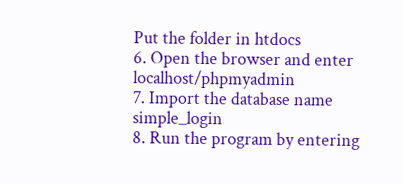Put the folder in htdocs
6. Open the browser and enter localhost/phpmyadmin
7. Import the database name simple_login
8. Run the program by entering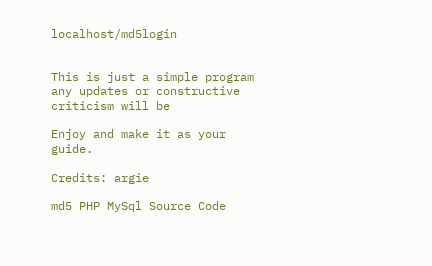localhost/md5login


This is just a simple program any updates or constructive criticism will be

Enjoy and make it as your guide.

Credits: argie

md5 PHP MySql Source Code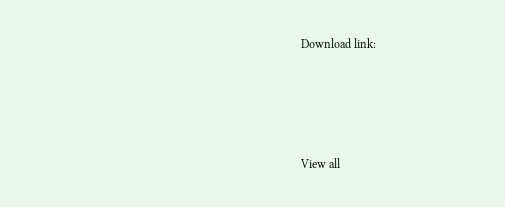Download link:




View all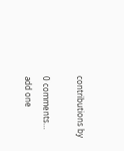contributions by

0 comments… add one